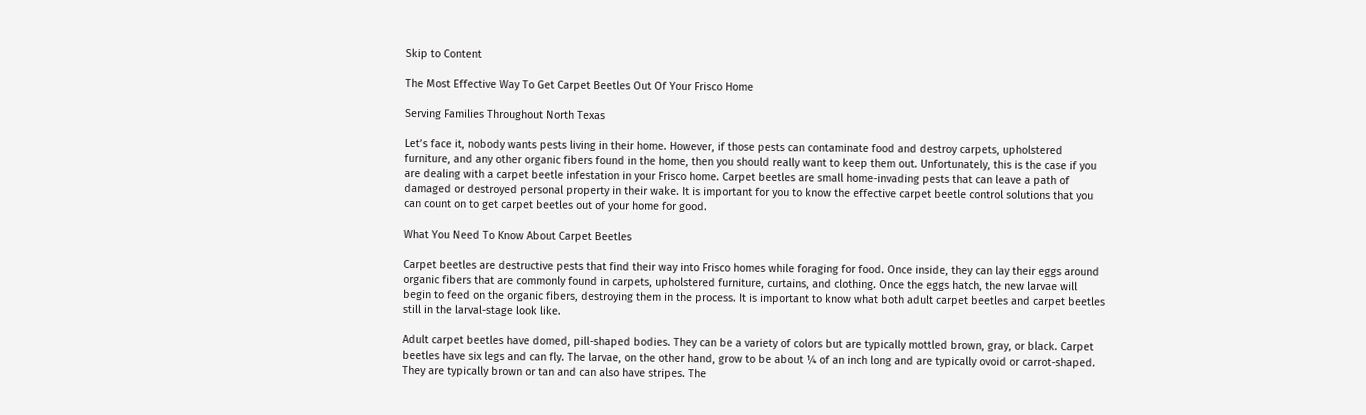Skip to Content

The Most Effective Way To Get Carpet Beetles Out Of Your Frisco Home

Serving Families Throughout North Texas

Let’s face it, nobody wants pests living in their home. However, if those pests can contaminate food and destroy carpets, upholstered furniture, and any other organic fibers found in the home, then you should really want to keep them out. Unfortunately, this is the case if you are dealing with a carpet beetle infestation in your Frisco home. Carpet beetles are small home-invading pests that can leave a path of damaged or destroyed personal property in their wake. It is important for you to know the effective carpet beetle control solutions that you can count on to get carpet beetles out of your home for good.

What You Need To Know About Carpet Beetles

Carpet beetles are destructive pests that find their way into Frisco homes while foraging for food. Once inside, they can lay their eggs around organic fibers that are commonly found in carpets, upholstered furniture, curtains, and clothing. Once the eggs hatch, the new larvae will begin to feed on the organic fibers, destroying them in the process. It is important to know what both adult carpet beetles and carpet beetles still in the larval-stage look like.

Adult carpet beetles have domed, pill-shaped bodies. They can be a variety of colors but are typically mottled brown, gray, or black. Carpet beetles have six legs and can fly. The larvae, on the other hand, grow to be about ¼ of an inch long and are typically ovoid or carrot-shaped. They are typically brown or tan and can also have stripes. The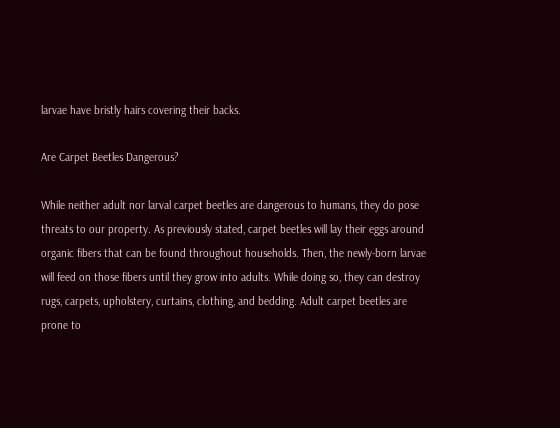larvae have bristly hairs covering their backs.

Are Carpet Beetles Dangerous?

While neither adult nor larval carpet beetles are dangerous to humans, they do pose threats to our property. As previously stated, carpet beetles will lay their eggs around organic fibers that can be found throughout households. Then, the newly-born larvae will feed on those fibers until they grow into adults. While doing so, they can destroy rugs, carpets, upholstery, curtains, clothing, and bedding. Adult carpet beetles are prone to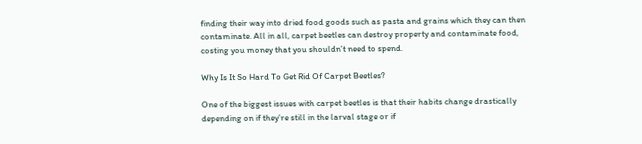finding their way into dried food goods such as pasta and grains which they can then contaminate. All in all, carpet beetles can destroy property and contaminate food, costing you money that you shouldn’t need to spend.

Why Is It So Hard To Get Rid Of Carpet Beetles?

One of the biggest issues with carpet beetles is that their habits change drastically depending on if they’re still in the larval stage or if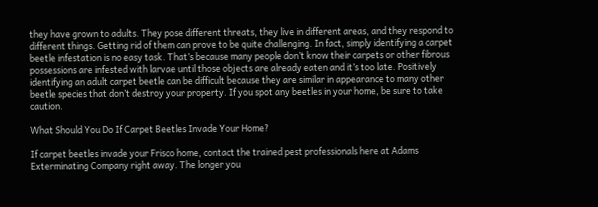they have grown to adults. They pose different threats, they live in different areas, and they respond to different things. Getting rid of them can prove to be quite challenging. In fact, simply identifying a carpet beetle infestation is no easy task. That’s because many people don’t know their carpets or other fibrous possessions are infested with larvae until those objects are already eaten and it’s too late. Positively identifying an adult carpet beetle can be difficult because they are similar in appearance to many other beetle species that don’t destroy your property. If you spot any beetles in your home, be sure to take caution.

What Should You Do If Carpet Beetles Invade Your Home?

If carpet beetles invade your Frisco home, contact the trained pest professionals here at Adams Exterminating Company right away. The longer you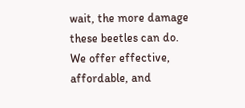wait, the more damage these beetles can do. We offer effective, affordable, and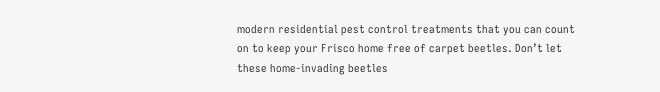modern residential pest control treatments that you can count on to keep your Frisco home free of carpet beetles. Don’t let these home-invading beetles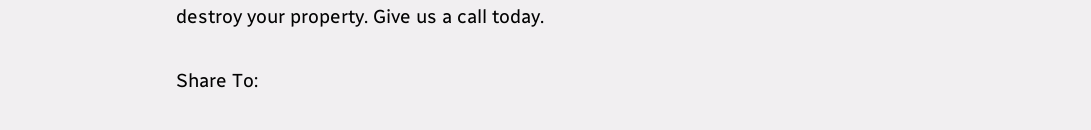destroy your property. Give us a call today.

Share To: